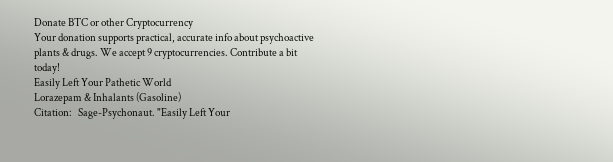Donate BTC or other Cryptocurrency
Your donation supports practical, accurate info about psychoactive
plants & drugs. We accept 9 cryptocurrencies. Contribute a bit today!
Easily Left Your Pathetic World
Lorazepam & Inhalants (Gasoline)
Citation:   Sage-Psychonaut. "Easily Left Your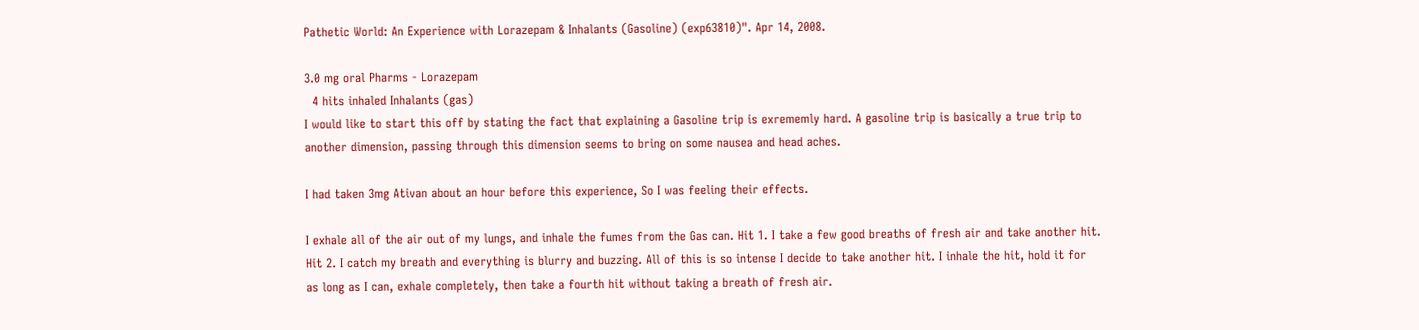Pathetic World: An Experience with Lorazepam & Inhalants (Gasoline) (exp63810)". Apr 14, 2008.

3.0 mg oral Pharms - Lorazepam
  4 hits inhaled Inhalants (gas)
I would like to start this off by stating the fact that explaining a Gasoline trip is exrememly hard. A gasoline trip is basically a true trip to another dimension, passing through this dimension seems to bring on some nausea and head aches.

I had taken 3mg Ativan about an hour before this experience, So I was feeling their effects.

I exhale all of the air out of my lungs, and inhale the fumes from the Gas can. Hit 1. I take a few good breaths of fresh air and take another hit. Hit 2. I catch my breath and everything is blurry and buzzing. All of this is so intense I decide to take another hit. I inhale the hit, hold it for as long as I can, exhale completely, then take a fourth hit without taking a breath of fresh air.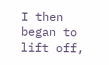I then began to lift off,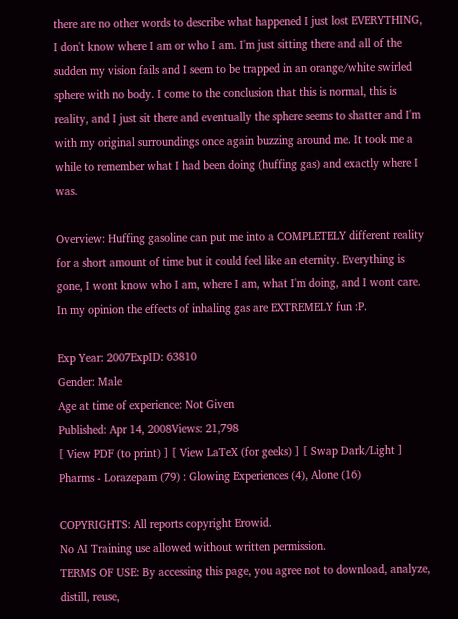there are no other words to describe what happened I just lost EVERYTHING, I don't know where I am or who I am. I'm just sitting there and all of the sudden my vision fails and I seem to be trapped in an orange/white swirled sphere with no body. I come to the conclusion that this is normal, this is reality, and I just sit there and eventually the sphere seems to shatter and I'm with my original surroundings once again buzzing around me. It took me a while to remember what I had been doing (huffing gas) and exactly where I was.

Overview: Huffing gasoline can put me into a COMPLETELY different reality for a short amount of time but it could feel like an eternity. Everything is gone, I wont know who I am, where I am, what I'm doing, and I wont care. In my opinion the effects of inhaling gas are EXTREMELY fun :P.

Exp Year: 2007ExpID: 63810
Gender: Male
Age at time of experience: Not Given
Published: Apr 14, 2008Views: 21,798
[ View PDF (to print) ] [ View LaTeX (for geeks) ] [ Swap Dark/Light ]
Pharms - Lorazepam (79) : Glowing Experiences (4), Alone (16)

COPYRIGHTS: All reports copyright Erowid.
No AI Training use allowed without written permission.
TERMS OF USE: By accessing this page, you agree not to download, analyze, distill, reuse,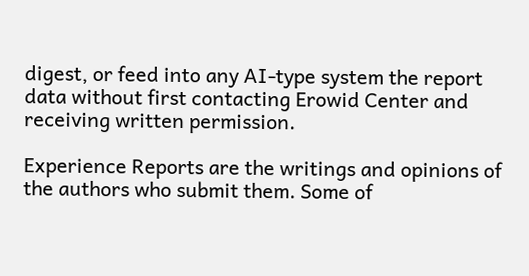digest, or feed into any AI-type system the report data without first contacting Erowid Center and receiving written permission.

Experience Reports are the writings and opinions of the authors who submit them. Some of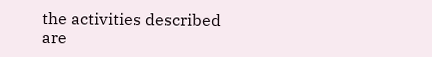the activities described are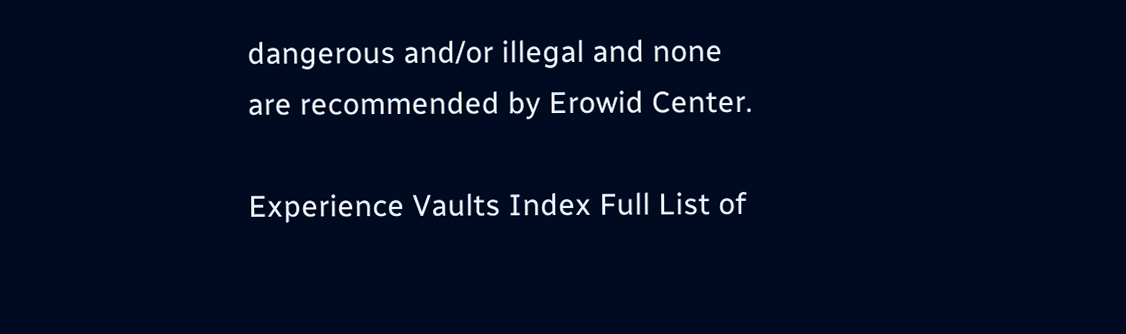dangerous and/or illegal and none are recommended by Erowid Center.

Experience Vaults Index Full List of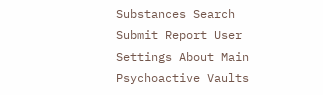Substances Search Submit Report User Settings About Main Psychoactive Vaults